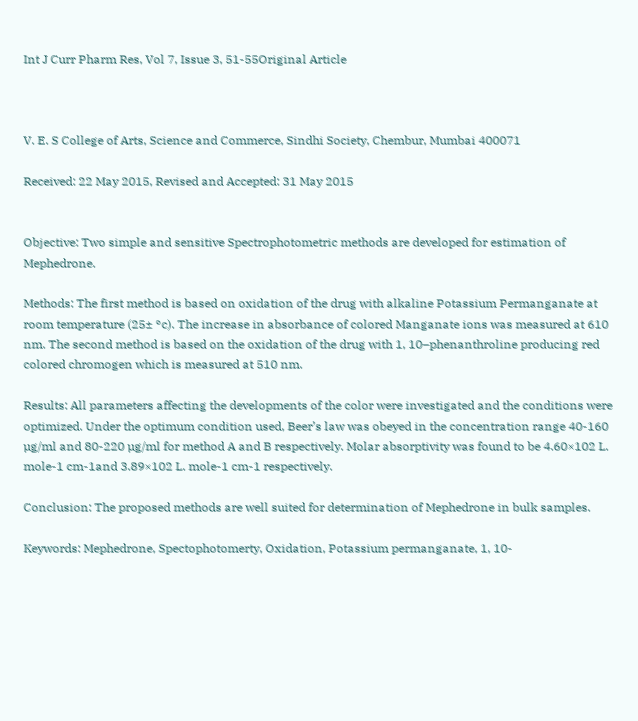Int J Curr Pharm Res, Vol 7, Issue 3, 51-55Original Article



V. E. S College of Arts, Science and Commerce, Sindhi Society, Chembur, Mumbai 400071

Received: 22 May 2015, Revised and Accepted: 31 May 2015


Objective: Two simple and sensitive Spectrophotometric methods are developed for estimation of Mephedrone.

Methods: The first method is based on oxidation of the drug with alkaline Potassium Permanganate at room temperature (25± °c). The increase in absorbance of colored Manganate ions was measured at 610 nm. The second method is based on the oxidation of the drug with 1, 10–phenanthroline producing red colored chromogen which is measured at 510 nm.

Results: All parameters affecting the developments of the color were investigated and the conditions were optimized. Under the optimum condition used, Beer’s law was obeyed in the concentration range 40-160 µg/ml and 80-220 µg/ml for method A and B respectively. Molar absorptivity was found to be 4.60×102 L. mole-1 cm-1and 3.89×102 L. mole-1 cm-1 respectively.

Conclusion: The proposed methods are well suited for determination of Mephedrone in bulk samples.

Keywords: Mephedrone, Spectophotomerty, Oxidation, Potassium permanganate, 1, 10-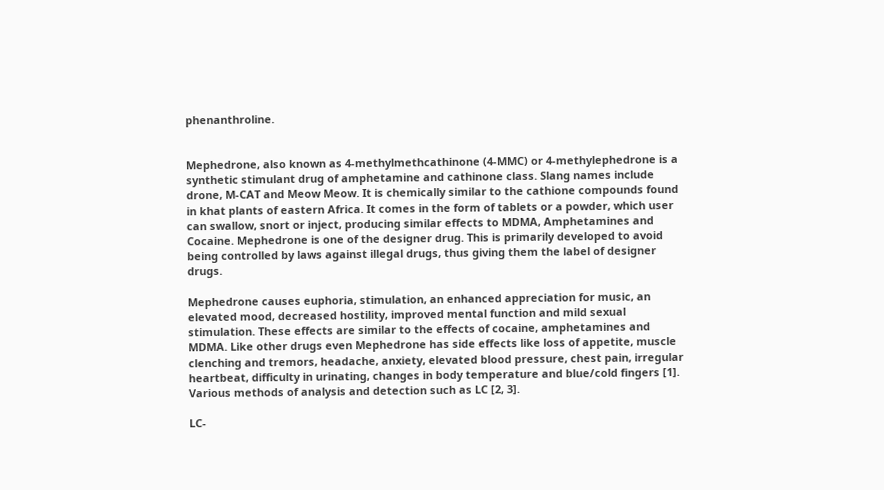phenanthroline.


Mephedrone, also known as 4-methylmethcathinone (4-MMC) or 4-methylephedrone is a synthetic stimulant drug of amphetamine and cathinone class. Slang names include drone, M-CAT and Meow Meow. It is chemically similar to the cathione compounds found in khat plants of eastern Africa. It comes in the form of tablets or a powder, which user can swallow, snort or inject, producing similar effects to MDMA, Amphetamines and Cocaine. Mephedrone is one of the designer drug. This is primarily developed to avoid being controlled by laws against illegal drugs, thus giving them the label of designer drugs.

Mephedrone causes euphoria, stimulation, an enhanced appreciation for music, an elevated mood, decreased hostility, improved mental function and mild sexual stimulation. These effects are similar to the effects of cocaine, amphetamines and MDMA. Like other drugs even Mephedrone has side effects like loss of appetite, muscle clenching and tremors, headache, anxiety, elevated blood pressure, chest pain, irregular heartbeat, difficulty in urinating, changes in body temperature and blue/cold fingers [1]. Various methods of analysis and detection such as LC [2, 3].

LC-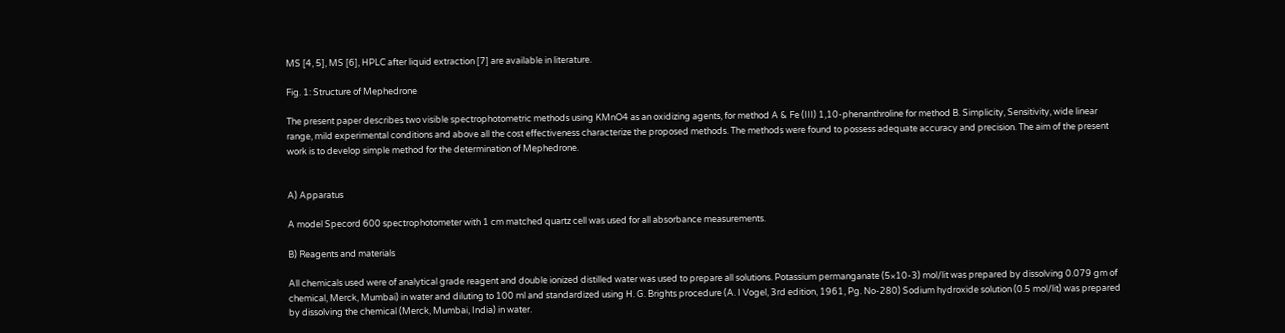MS [4, 5], MS [6], HPLC after liquid extraction [7] are available in literature.

Fig. 1: Structure of Mephedrone

The present paper describes two visible spectrophotometric methods using KMnO4 as an oxidizing agents, for method A & Fe (III) 1,10-phenanthroline for method B. Simplicity, Sensitivity, wide linear range, mild experimental conditions and above all the cost effectiveness characterize the proposed methods. The methods were found to possess adequate accuracy and precision. The aim of the present work is to develop simple method for the determination of Mephedrone.


A) Apparatus

A model Specord 600 spectrophotometer with 1 cm matched quartz cell was used for all absorbance measurements.

B) Reagents and materials

All chemicals used were of analytical grade reagent and double ionized distilled water was used to prepare all solutions. Potassium permanganate (5×10-3) mol/lit was prepared by dissolving 0.079 gm of chemical, Merck, Mumbai) in water and diluting to 100 ml and standardized using H. G. Brights procedure (A. I Vogel, 3rd edition, 1961, Pg. No-280) Sodium hydroxide solution (0.5 mol/lit) was prepared by dissolving the chemical (Merck, Mumbai, India) in water.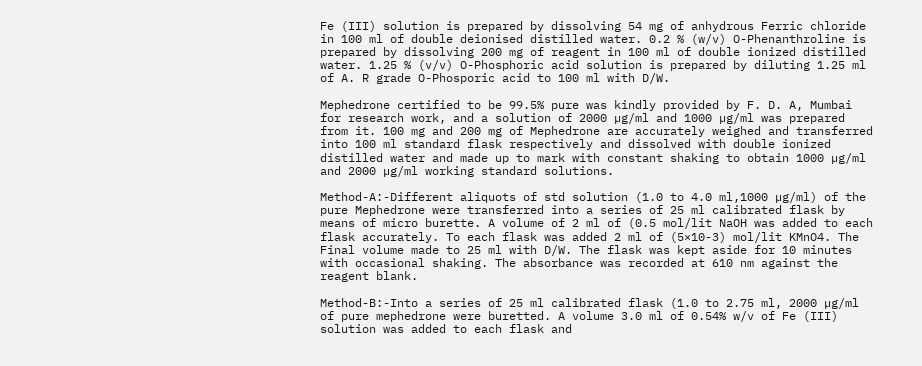Fe (III) solution is prepared by dissolving 54 mg of anhydrous Ferric chloride in 100 ml of double deionised distilled water. 0.2 % (w/v) O-Phenanthroline is prepared by dissolving 200 mg of reagent in 100 ml of double ionized distilled water. 1.25 % (v/v) O-Phosphoric acid solution is prepared by diluting 1.25 ml of A. R grade O-Phosporic acid to 100 ml with D/W.

Mephedrone certified to be 99.5% pure was kindly provided by F. D. A, Mumbai for research work, and a solution of 2000 µg/ml and 1000 µg/ml was prepared from it. 100 mg and 200 mg of Mephedrone are accurately weighed and transferred into 100 ml standard flask respectively and dissolved with double ionized distilled water and made up to mark with constant shaking to obtain 1000 µg/ml and 2000 µg/ml working standard solutions.

Method-A:-Different aliquots of std solution (1.0 to 4.0 ml,1000 µg/ml) of the pure Mephedrone were transferred into a series of 25 ml calibrated flask by means of micro burette. A volume of 2 ml of (0.5 mol/lit NaOH was added to each flask accurately. To each flask was added 2 ml of (5×10-3) mol/lit KMnO4. The Final volume made to 25 ml with D/W. The flask was kept aside for 10 minutes with occasional shaking. The absorbance was recorded at 610 nm against the reagent blank.

Method-B:-Into a series of 25 ml calibrated flask (1.0 to 2.75 ml, 2000 µg/ml of pure mephedrone were buretted. A volume 3.0 ml of 0.54% w/v of Fe (III) solution was added to each flask and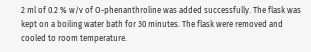2 ml of 0.2 % w/v of O-phenanthroline was added successfully. The flask was kept on a boiling water bath for 30 minutes. The flask were removed and cooled to room temperature.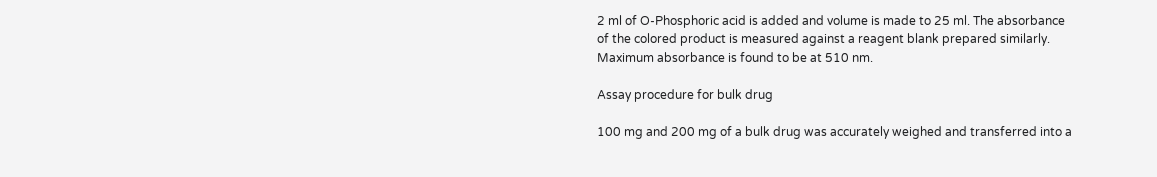2 ml of O-Phosphoric acid is added and volume is made to 25 ml. The absorbance of the colored product is measured against a reagent blank prepared similarly. Maximum absorbance is found to be at 510 nm.

Assay procedure for bulk drug

100 mg and 200 mg of a bulk drug was accurately weighed and transferred into a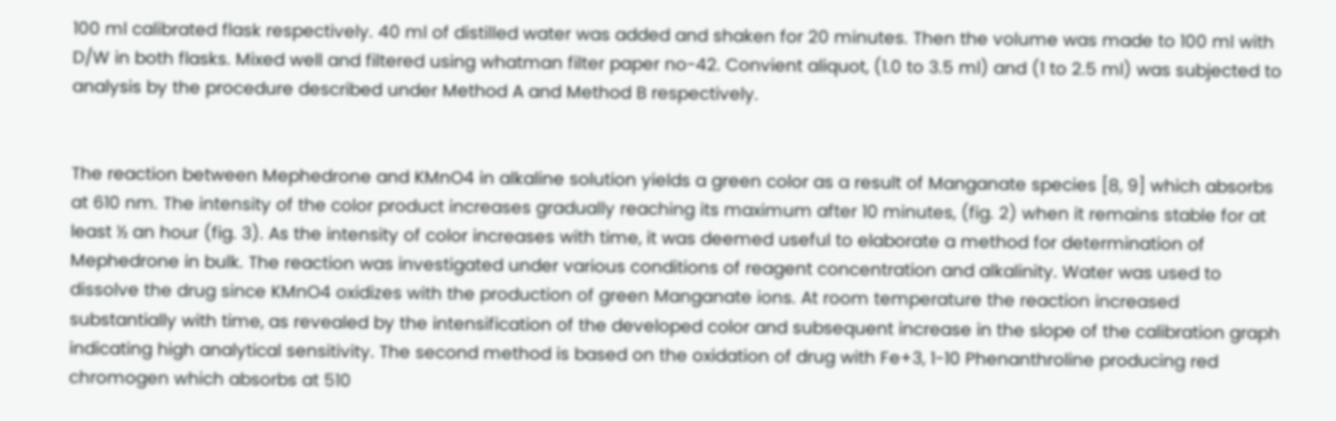100 ml calibrated flask respectively. 40 ml of distilled water was added and shaken for 20 minutes. Then the volume was made to 100 ml with D/W in both flasks. Mixed well and filtered using whatman filter paper no-42. Convient aliquot, (1.0 to 3.5 ml) and (1 to 2.5 ml) was subjected to analysis by the procedure described under Method A and Method B respectively.


The reaction between Mephedrone and KMnO4 in alkaline solution yields a green color as a result of Manganate species [8, 9] which absorbs at 610 nm. The intensity of the color product increases gradually reaching its maximum after 10 minutes, (fig. 2) when it remains stable for at least ½ an hour (fig. 3). As the intensity of color increases with time, it was deemed useful to elaborate a method for determination of Mephedrone in bulk. The reaction was investigated under various conditions of reagent concentration and alkalinity. Water was used to dissolve the drug since KMnO4 oxidizes with the production of green Manganate ions. At room temperature the reaction increased substantially with time, as revealed by the intensification of the developed color and subsequent increase in the slope of the calibration graph indicating high analytical sensitivity. The second method is based on the oxidation of drug with Fe+3, 1-10 Phenanthroline producing red chromogen which absorbs at 510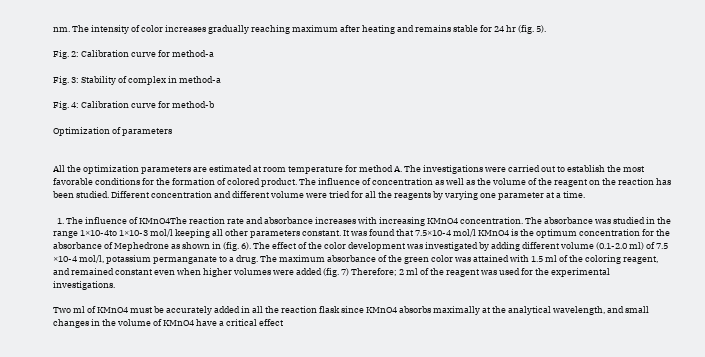nm. The intensity of color increases gradually reaching maximum after heating and remains stable for 24 hr (fig. 5).

Fig. 2: Calibration curve for method-a

Fig. 3: Stability of complex in method-a

Fig. 4: Calibration curve for method-b

Optimization of parameters


All the optimization parameters are estimated at room temperature for method A. The investigations were carried out to establish the most favorable conditions for the formation of colored product. The influence of concentration as well as the volume of the reagent on the reaction has been studied. Different concentration and different volume were tried for all the reagents by varying one parameter at a time.

  1. The influence of KMnO4The reaction rate and absorbance increases with increasing KMnO4 concentration. The absorbance was studied in the range 1×10-4to 1×10-3 mol/l keeping all other parameters constant. It was found that 7.5×10-4 mol/l KMnO4 is the optimum concentration for the absorbance of Mephedrone as shown in (fig. 6). The effect of the color development was investigated by adding different volume (0.1-2.0 ml) of 7.5 ×10-4 mol/l, potassium permanganate to a drug. The maximum absorbance of the green color was attained with 1.5 ml of the coloring reagent, and remained constant even when higher volumes were added (fig. 7) Therefore; 2 ml of the reagent was used for the experimental investigations.

Two ml of KMnO4 must be accurately added in all the reaction flask since KMnO4 absorbs maximally at the analytical wavelength, and small changes in the volume of KMnO4 have a critical effect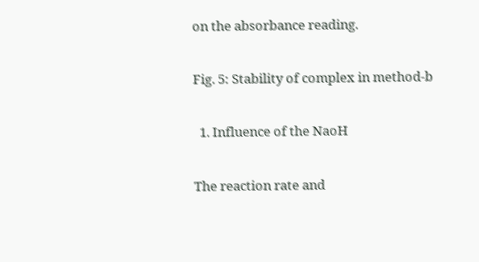on the absorbance reading.

Fig. 5: Stability of complex in method-b

  1. Influence of the NaoH

The reaction rate and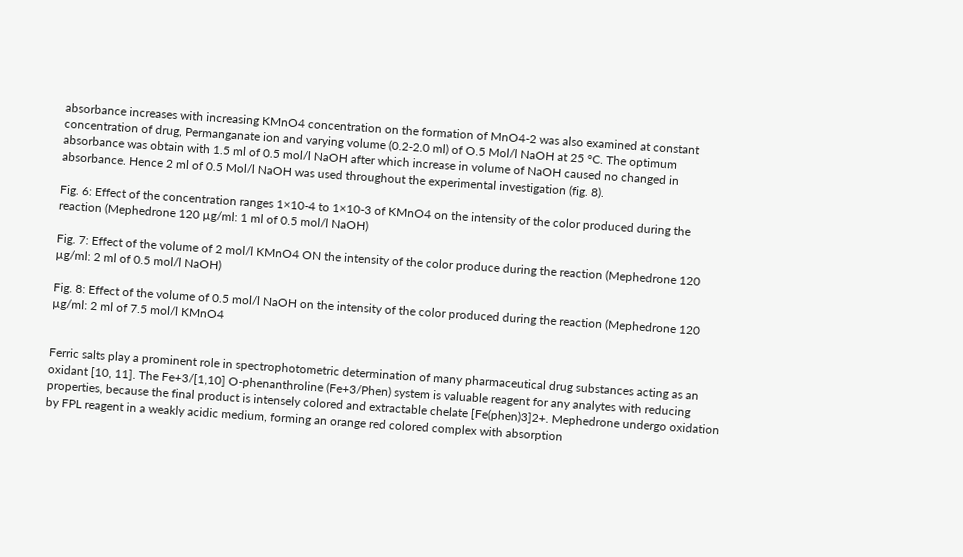absorbance increases with increasing KMnO4 concentration on the formation of MnO4-2 was also examined at constant concentration of drug, Permanganate ion and varying volume (0.2-2.0 ml) of O.5 Mol/l NaOH at 25 °C. The optimum absorbance was obtain with 1.5 ml of 0.5 mol/l NaOH after which increase in volume of NaOH caused no changed in absorbance. Hence 2 ml of 0.5 Mol/l NaOH was used throughout the experimental investigation (fig. 8).

Fig. 6: Effect of the concentration ranges 1×10-4 to 1×10-3 of KMnO4 on the intensity of the color produced during the reaction (Mephedrone 120 µg/ml: 1 ml of 0.5 mol/l NaOH)

Fig. 7: Effect of the volume of 2 mol/l KMnO4 ON the intensity of the color produce during the reaction (Mephedrone 120 µg/ml: 2 ml of 0.5 mol/l NaOH)

Fig. 8: Effect of the volume of 0.5 mol/l NaOH on the intensity of the color produced during the reaction (Mephedrone 120 µg/ml: 2 ml of 7.5 mol/l KMnO4


Ferric salts play a prominent role in spectrophotometric determination of many pharmaceutical drug substances acting as an oxidant [10, 11]. The Fe+3/[1,10] O-phenanthroline (Fe+3/Phen) system is valuable reagent for any analytes with reducing properties, because the final product is intensely colored and extractable chelate [Fe(phen)3]2+. Mephedrone undergo oxidation by FPL reagent in a weakly acidic medium, forming an orange red colored complex with absorption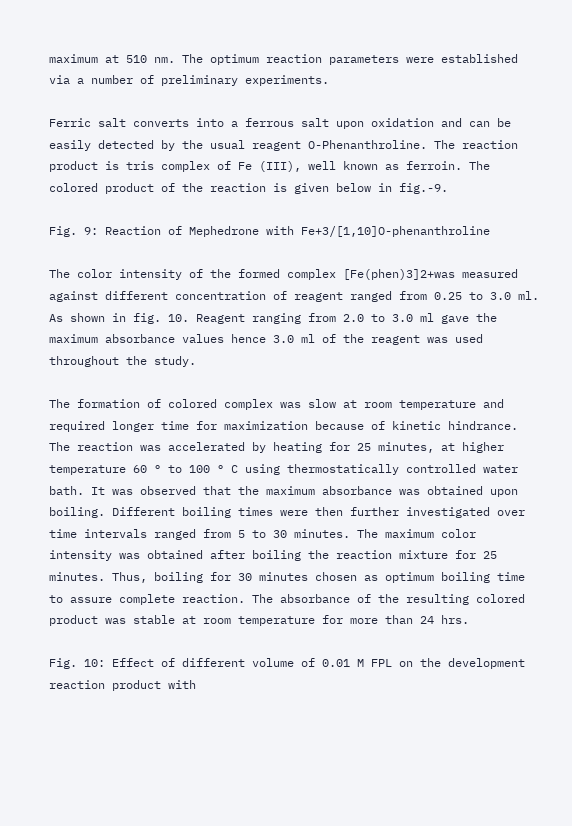maximum at 510 nm. The optimum reaction parameters were established via a number of preliminary experiments.

Ferric salt converts into a ferrous salt upon oxidation and can be easily detected by the usual reagent O-Phenanthroline. The reaction product is tris complex of Fe (III), well known as ferroin. The colored product of the reaction is given below in fig.-9.

Fig. 9: Reaction of Mephedrone with Fe+3/[1,10]O-phenanthroline

The color intensity of the formed complex [Fe(phen)3]2+was measured against different concentration of reagent ranged from 0.25 to 3.0 ml. As shown in fig. 10. Reagent ranging from 2.0 to 3.0 ml gave the maximum absorbance values hence 3.0 ml of the reagent was used throughout the study.

The formation of colored complex was slow at room temperature and required longer time for maximization because of kinetic hindrance. The reaction was accelerated by heating for 25 minutes, at higher temperature 60 ° to 100 ° C using thermostatically controlled water bath. It was observed that the maximum absorbance was obtained upon boiling. Different boiling times were then further investigated over time intervals ranged from 5 to 30 minutes. The maximum color intensity was obtained after boiling the reaction mixture for 25 minutes. Thus, boiling for 30 minutes chosen as optimum boiling time to assure complete reaction. The absorbance of the resulting colored product was stable at room temperature for more than 24 hrs.

Fig. 10: Effect of different volume of 0.01 M FPL on the development reaction product with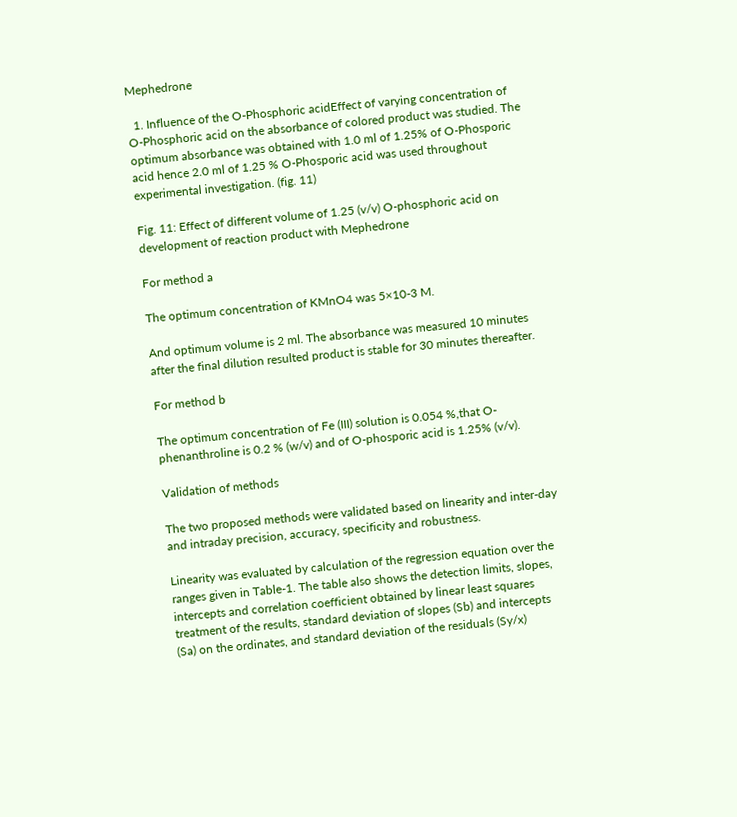Mephedrone

  1. Influence of the O-Phosphoric acidEffect of varying concentration of O-Phosphoric acid on the absorbance of colored product was studied. The optimum absorbance was obtained with 1.0 ml of 1.25% of O-Phosporic acid hence 2.0 ml of 1.25 % O-Phosporic acid was used throughout experimental investigation. (fig. 11)

Fig. 11: Effect of different volume of 1.25 (v/v) O-phosphoric acid on development of reaction product with Mephedrone

For method a

The optimum concentration of KMnO4 was 5×10-3 M.

And optimum volume is 2 ml. The absorbance was measured 10 minutes after the final dilution resulted product is stable for 30 minutes thereafter.

For method b

The optimum concentration of Fe (III) solution is 0.054 %,that O-phenanthroline is 0.2 % (w/v) and of O-phosporic acid is 1.25% (v/v).

Validation of methods

The two proposed methods were validated based on linearity and inter-day and intraday precision, accuracy, specificity and robustness.

Linearity was evaluated by calculation of the regression equation over the ranges given in Table-1. The table also shows the detection limits, slopes, intercepts and correlation coefficient obtained by linear least squares treatment of the results, standard deviation of slopes (Sb) and intercepts (Sa) on the ordinates, and standard deviation of the residuals (Sy/x)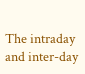The intraday and inter-day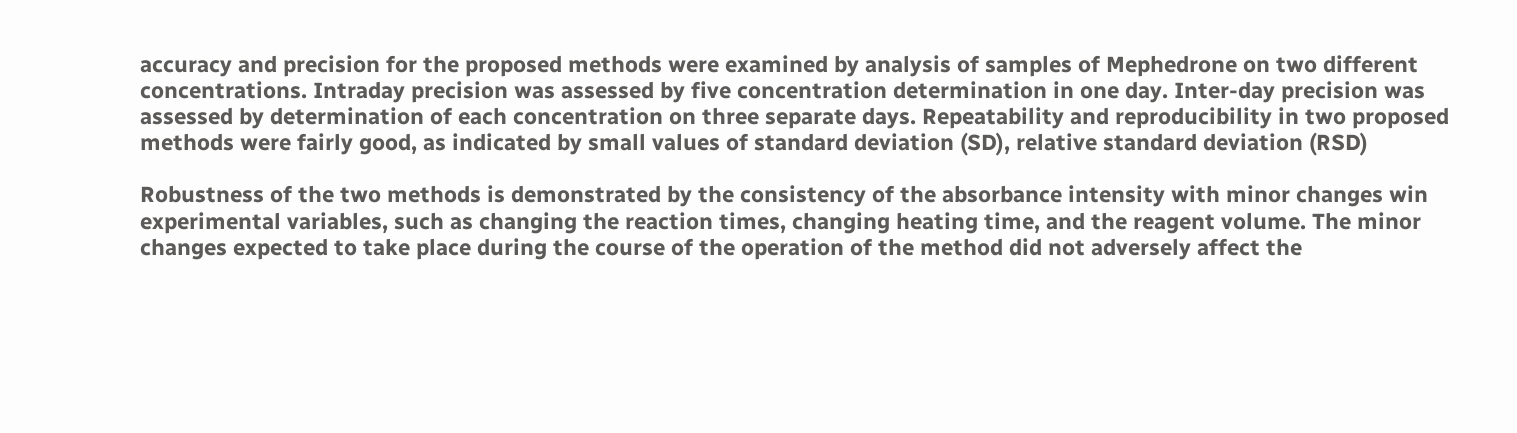accuracy and precision for the proposed methods were examined by analysis of samples of Mephedrone on two different concentrations. Intraday precision was assessed by five concentration determination in one day. Inter-day precision was assessed by determination of each concentration on three separate days. Repeatability and reproducibility in two proposed methods were fairly good, as indicated by small values of standard deviation (SD), relative standard deviation (RSD)

Robustness of the two methods is demonstrated by the consistency of the absorbance intensity with minor changes win experimental variables, such as changing the reaction times, changing heating time, and the reagent volume. The minor changes expected to take place during the course of the operation of the method did not adversely affect the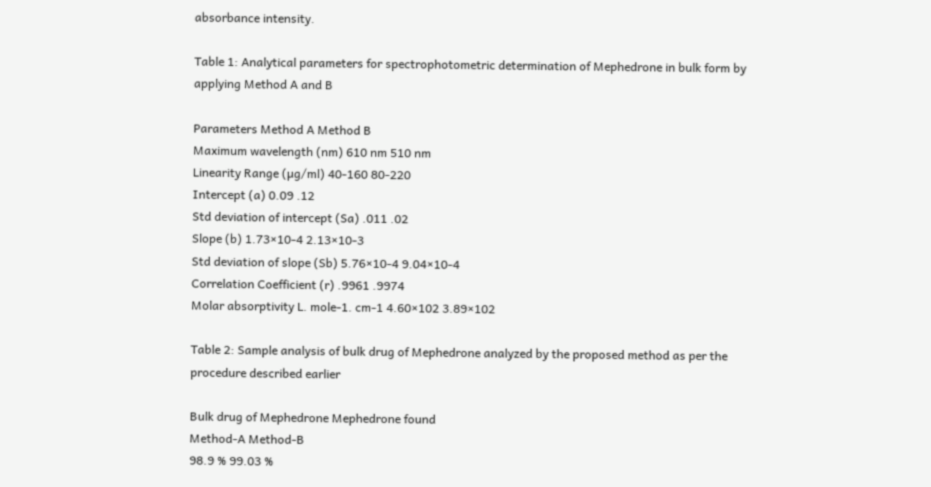absorbance intensity.

Table 1: Analytical parameters for spectrophotometric determination of Mephedrone in bulk form by applying Method A and B

Parameters Method A Method B
Maximum wavelength (nm) 610 nm 510 nm
Linearity Range (µg/ml) 40-160 80-220
Intercept (a) 0.09 .12
Std deviation of intercept (Sa) .011 .02
Slope (b) 1.73×10-4 2.13×10-3
Std deviation of slope (Sb) 5.76×10-4 9.04×10-4
Correlation Coefficient (r) .9961 .9974
Molar absorptivity L. mole-1. cm-1 4.60×102 3.89×102

Table 2: Sample analysis of bulk drug of Mephedrone analyzed by the proposed method as per the procedure described earlier

Bulk drug of Mephedrone Mephedrone found
Method-A Method-B
98.9 % 99.03 %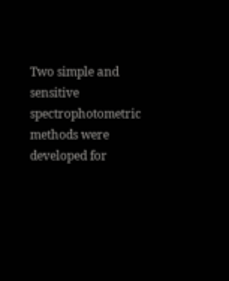Two simple and sensitive spectrophotometric methods were developed for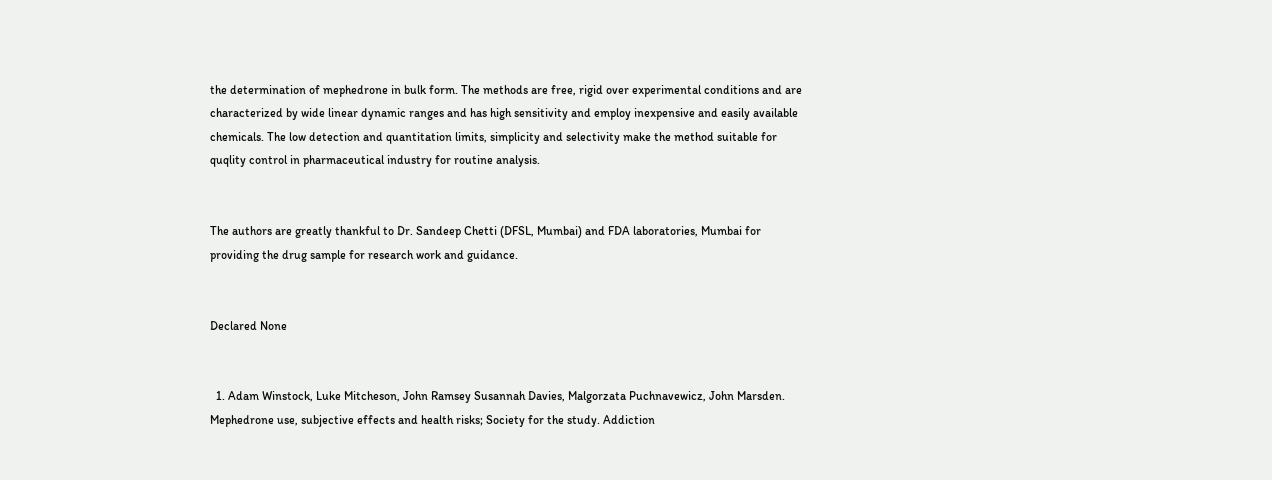the determination of mephedrone in bulk form. The methods are free, rigid over experimental conditions and are characterized by wide linear dynamic ranges and has high sensitivity and employ inexpensive and easily available chemicals. The low detection and quantitation limits, simplicity and selectivity make the method suitable for quqlity control in pharmaceutical industry for routine analysis.


The authors are greatly thankful to Dr. Sandeep Chetti (DFSL, Mumbai) and FDA laboratories, Mumbai for providing the drug sample for research work and guidance.


Declared None


  1. Adam Winstock, Luke Mitcheson, John Ramsey Susannah Davies, Malgorzata Puchnavewicz, John Marsden. Mephedrone use, subjective effects and health risks; Society for the study. Addiction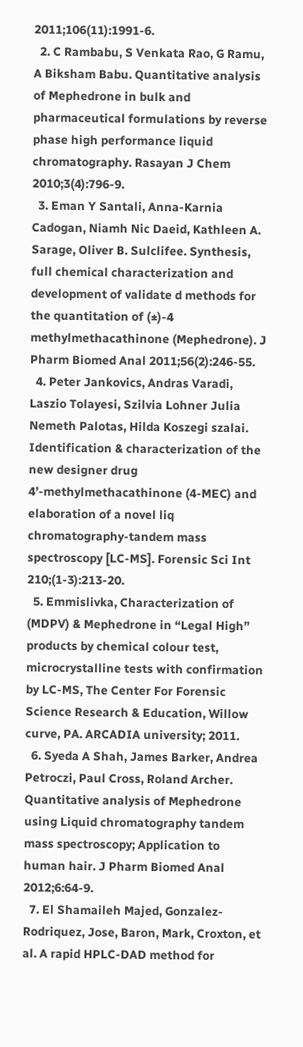2011;106(11):1991-6.
  2. C Rambabu, S Venkata Rao, G Ramu, A Biksham Babu. Quantitative analysis of Mephedrone in bulk and pharmaceutical formulations by reverse phase high performance liquid chromatography. Rasayan J Chem 2010;3(4):796-9.
  3. Eman Y Santali, Anna-Karnia Cadogan, Niamh Nic Daeid, Kathleen A. Sarage, Oliver B. Sulclifee. Synthesis, full chemical characterization and development of validate d methods for the quantitation of (±)-4 methylmethacathinone (Mephedrone). J Pharm Biomed Anal 2011;56(2):246-55.
  4. Peter Jankovics, Andras Varadi, Laszio Tolayesi, Szilvia Lohner Julia Nemeth Palotas, Hilda Koszegi szalai. Identification & characterization of the new designer drug 4’-methylmethacathinone (4-MEC) and elaboration of a novel liq chromatography-tandem mass spectroscopy [LC-MS]. Forensic Sci Int 210;(1-3):213-20.
  5. Emmislivka, Characterization of (MDPV) & Mephedrone in “Legal High” products by chemical colour test, microcrystalline tests with confirmation by LC-MS, The Center For Forensic Science Research & Education, Willow curve, PA. ARCADIA university; 2011.
  6. Syeda A Shah, James Barker, Andrea Petroczi, Paul Cross, Roland Archer. Quantitative analysis of Mephedrone using Liquid chromatography tandem mass spectroscopy; Application to human hair. J Pharm Biomed Anal 2012;6:64-9.
  7. El Shamaileh Majed, Gonzalez-Rodriquez, Jose, Baron, Mark, Croxton, et al. A rapid HPLC-DAD method for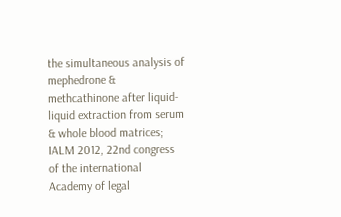the simultaneous analysis of mephedrone & methcathinone after liquid-liquid extraction from serum & whole blood matrices; IALM 2012, 22nd congress of the international Academy of legal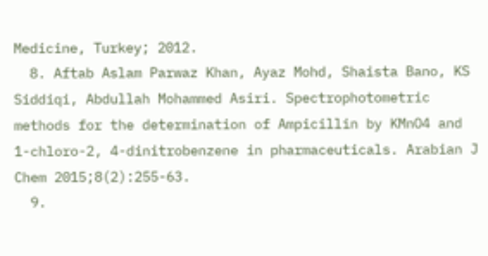Medicine, Turkey; 2012.
  8. Aftab Aslam Parwaz Khan, Ayaz Mohd, Shaista Bano, KS Siddiqi, Abdullah Mohammed Asiri. Spectrophotometric methods for the determination of Ampicillin by KMnO4 and 1-chloro-2, 4-dinitrobenzene in pharmaceuticals. Arabian J Chem 2015;8(2):255-63.
  9.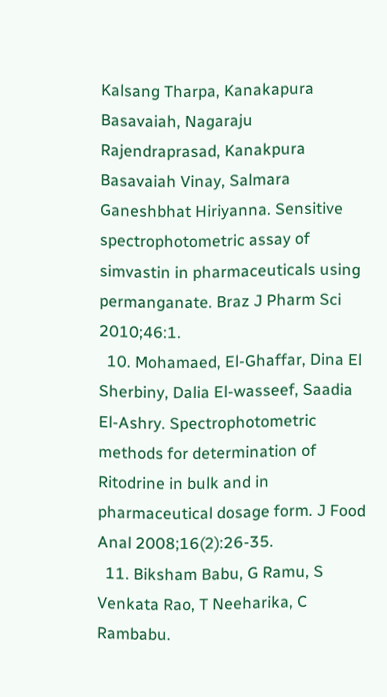Kalsang Tharpa, Kanakapura Basavaiah, Nagaraju Rajendraprasad, Kanakpura Basavaiah Vinay, Salmara Ganeshbhat Hiriyanna. Sensitive spectrophotometric assay of simvastin in pharmaceuticals using permanganate. Braz J Pharm Sci 2010;46:1.
  10. Mohamaed, El-Ghaffar, Dina El Sherbiny, Dalia El-wasseef, Saadia El-Ashry. Spectrophotometric methods for determination of Ritodrine in bulk and in pharmaceutical dosage form. J Food Anal 2008;16(2):26-35.
  11. Biksham Babu, G Ramu, S Venkata Rao, T Neeharika, C Rambabu.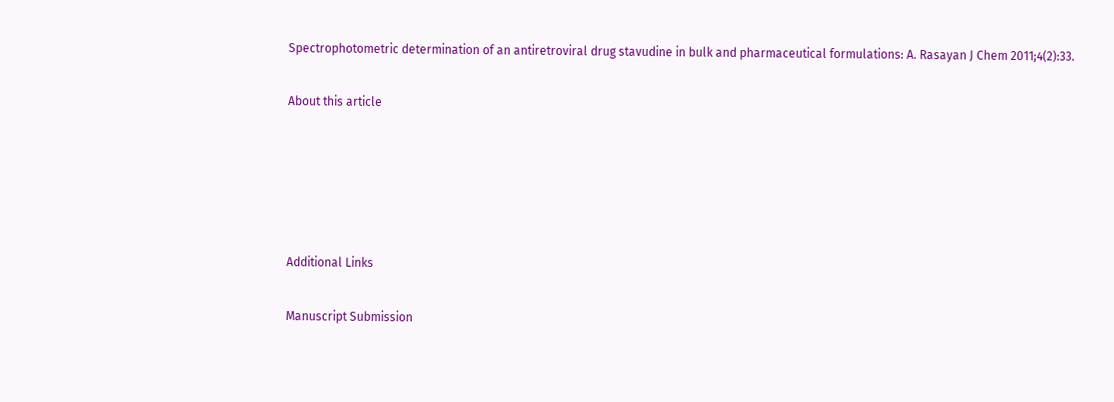Spectrophotometric determination of an antiretroviral drug stavudine in bulk and pharmaceutical formulations: A. Rasayan J Chem 2011;4(2):33.

About this article





Additional Links

Manuscript Submission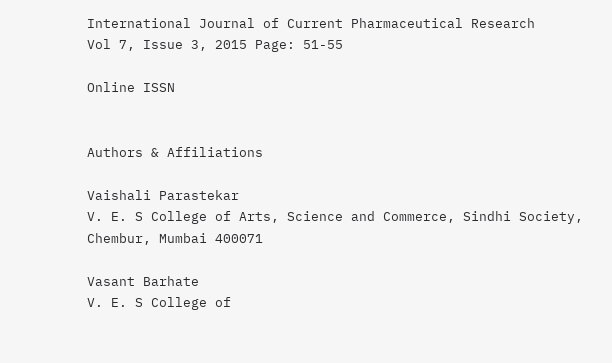International Journal of Current Pharmaceutical Research
Vol 7, Issue 3, 2015 Page: 51-55

Online ISSN


Authors & Affiliations

Vaishali Parastekar
V. E. S College of Arts, Science and Commerce, Sindhi Society, Chembur, Mumbai 400071

Vasant Barhate
V. E. S College of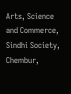Arts, Science and Commerce, Sindhi Society, Chembur,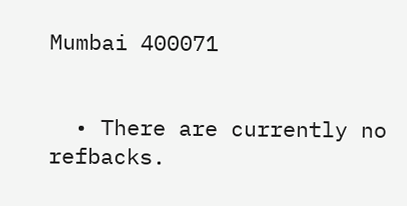Mumbai 400071


  • There are currently no refbacks.